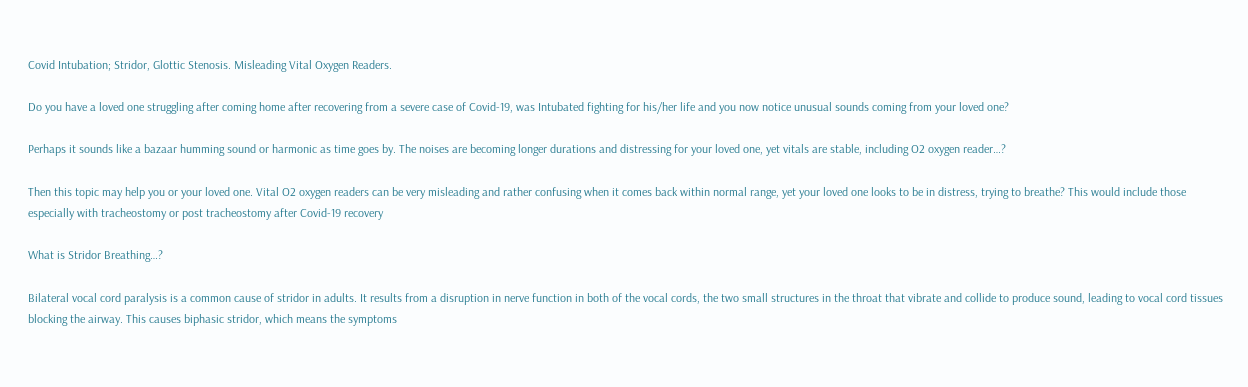Covid Intubation; Stridor, Glottic Stenosis. Misleading Vital Oxygen Readers.

Do you have a loved one struggling after coming home after recovering from a severe case of Covid-19, was Intubated fighting for his/her life and you now notice unusual sounds coming from your loved one?

Perhaps it sounds like a bazaar humming sound or harmonic as time goes by. The noises are becoming longer durations and distressing for your loved one, yet vitals are stable, including O2 oxygen reader…?

Then this topic may help you or your loved one. Vital O2 oxygen readers can be very misleading and rather confusing when it comes back within normal range, yet your loved one looks to be in distress, trying to breathe? This would include those especially with tracheostomy or post tracheostomy after Covid-19 recovery

What is Stridor Breathing…?

Bilateral vocal cord paralysis is a common cause of stridor in adults. It results from a disruption in nerve function in both of the vocal cords, the two small structures in the throat that vibrate and collide to produce sound, leading to vocal cord tissues blocking the airway. This causes biphasic stridor, which means the symptoms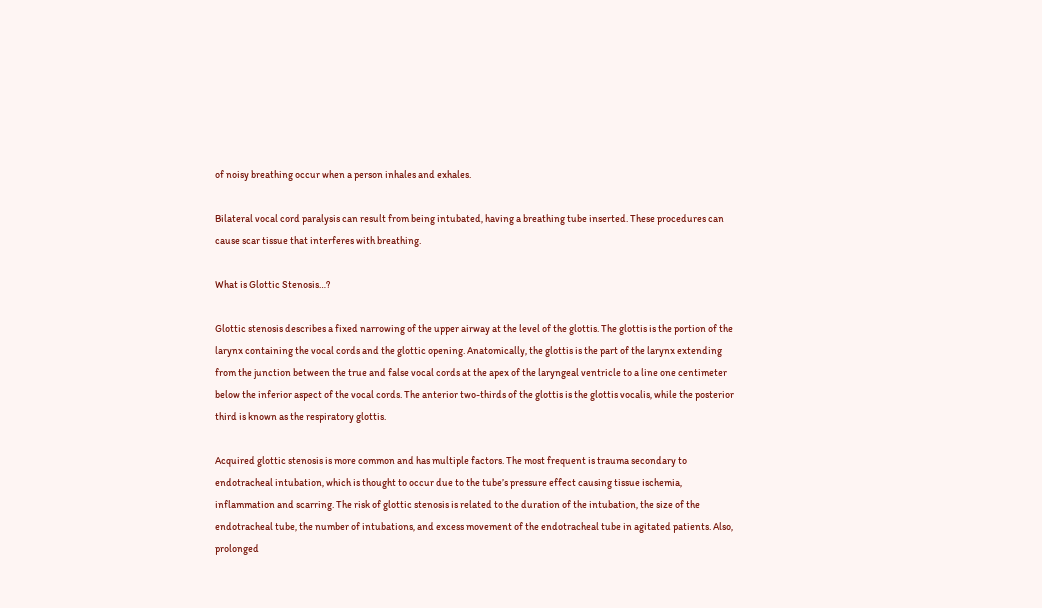of noisy breathing occur when a person inhales and exhales.

Bilateral vocal cord paralysis can result from being intubated, having a breathing tube inserted. These procedures can cause scar tissue that interferes with breathing.

What is Glottic Stenosis…?

Glottic stenosis describes a fixed narrowing of the upper airway at the level of the glottis. The glottis is the portion of the larynx containing the vocal cords and the glottic opening. Anatomically, the glottis is the part of the larynx extending from the junction between the true and false vocal cords at the apex of the laryngeal ventricle to a line one centimeter below the inferior aspect of the vocal cords. The anterior two-thirds of the glottis is the glottis vocalis, while the posterior third is known as the respiratory glottis.

Acquired glottic stenosis is more common and has multiple factors. The most frequent is trauma secondary to endotracheal intubation, which is thought to occur due to the tube’s pressure effect causing tissue ischemia, inflammation and scarring. The risk of glottic stenosis is related to the duration of the intubation, the size of the endotracheal tube, the number of intubations, and excess movement of the endotracheal tube in agitated patients. Also, prolonged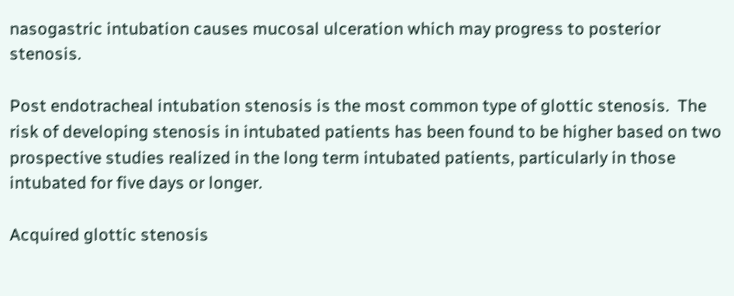nasogastric intubation causes mucosal ulceration which may progress to posterior stenosis.

Post endotracheal intubation stenosis is the most common type of glottic stenosis.  The risk of developing stenosis in intubated patients has been found to be higher based on two prospective studies realized in the long term intubated patients, particularly in those intubated for five days or longer.

Acquired glottic stenosis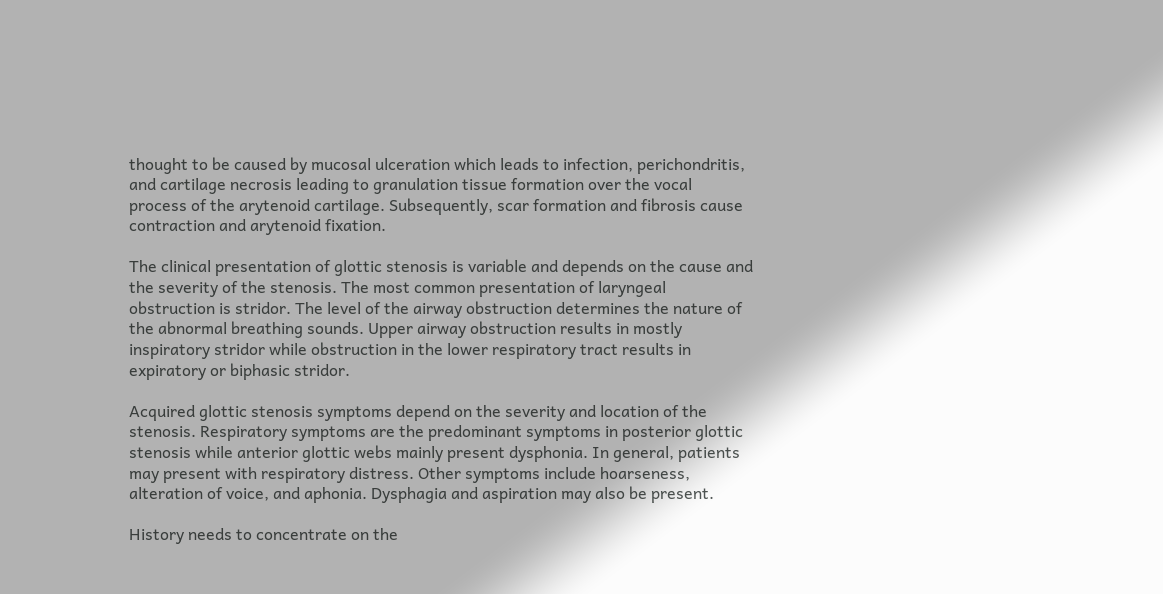thought to be caused by mucosal ulceration which leads to infection, perichondritis, and cartilage necrosis leading to granulation tissue formation over the vocal process of the arytenoid cartilage. Subsequently, scar formation and fibrosis cause contraction and arytenoid fixation.

The clinical presentation of glottic stenosis is variable and depends on the cause and the severity of the stenosis. The most common presentation of laryngeal obstruction is stridor. The level of the airway obstruction determines the nature of the abnormal breathing sounds. Upper airway obstruction results in mostly inspiratory stridor while obstruction in the lower respiratory tract results in expiratory or biphasic stridor.

Acquired glottic stenosis symptoms depend on the severity and location of the stenosis. Respiratory symptoms are the predominant symptoms in posterior glottic stenosis while anterior glottic webs mainly present dysphonia. In general, patients may present with respiratory distress. Other symptoms include hoarseness, alteration of voice, and aphonia. Dysphagia and aspiration may also be present.

History needs to concentrate on the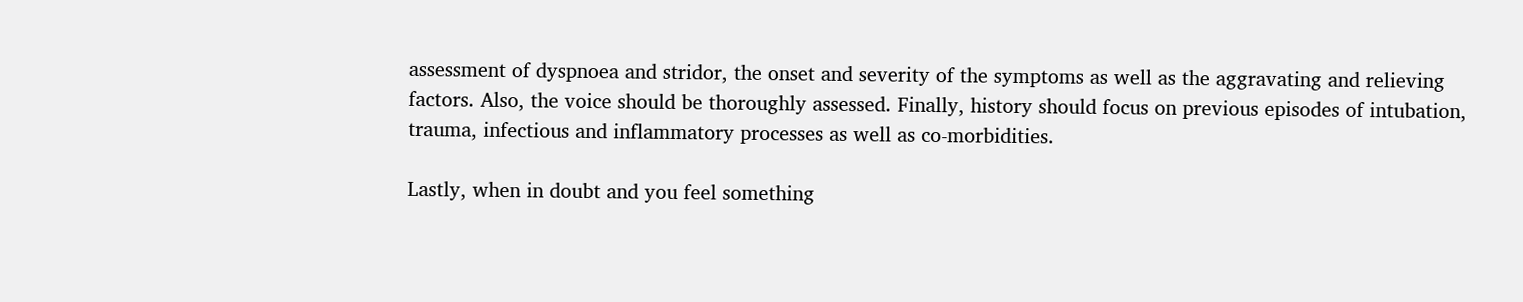assessment of dyspnoea and stridor, the onset and severity of the symptoms as well as the aggravating and relieving factors. Also, the voice should be thoroughly assessed. Finally, history should focus on previous episodes of intubation, trauma, infectious and inflammatory processes as well as co-morbidities.

Lastly, when in doubt and you feel something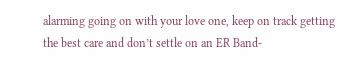alarming going on with your love one, keep on track getting the best care and don’t settle on an ER Band-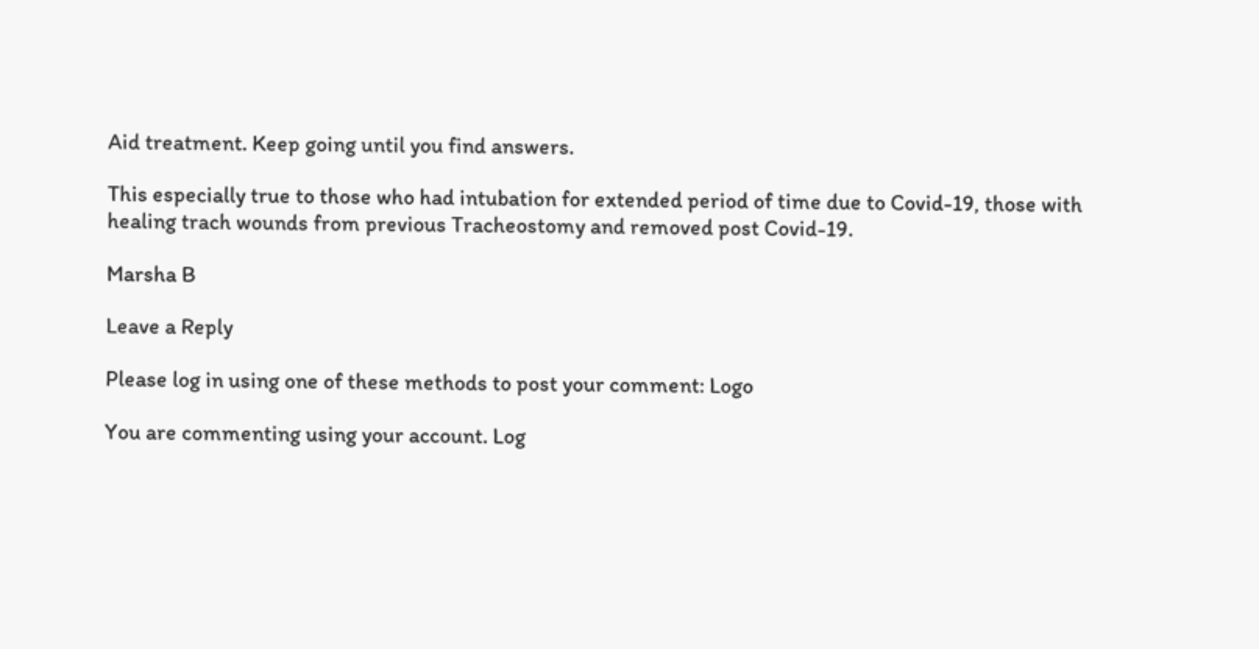Aid treatment. Keep going until you find answers.

This especially true to those who had intubation for extended period of time due to Covid-19, those with healing trach wounds from previous Tracheostomy and removed post Covid-19.

Marsha B

Leave a Reply

Please log in using one of these methods to post your comment: Logo

You are commenting using your account. Log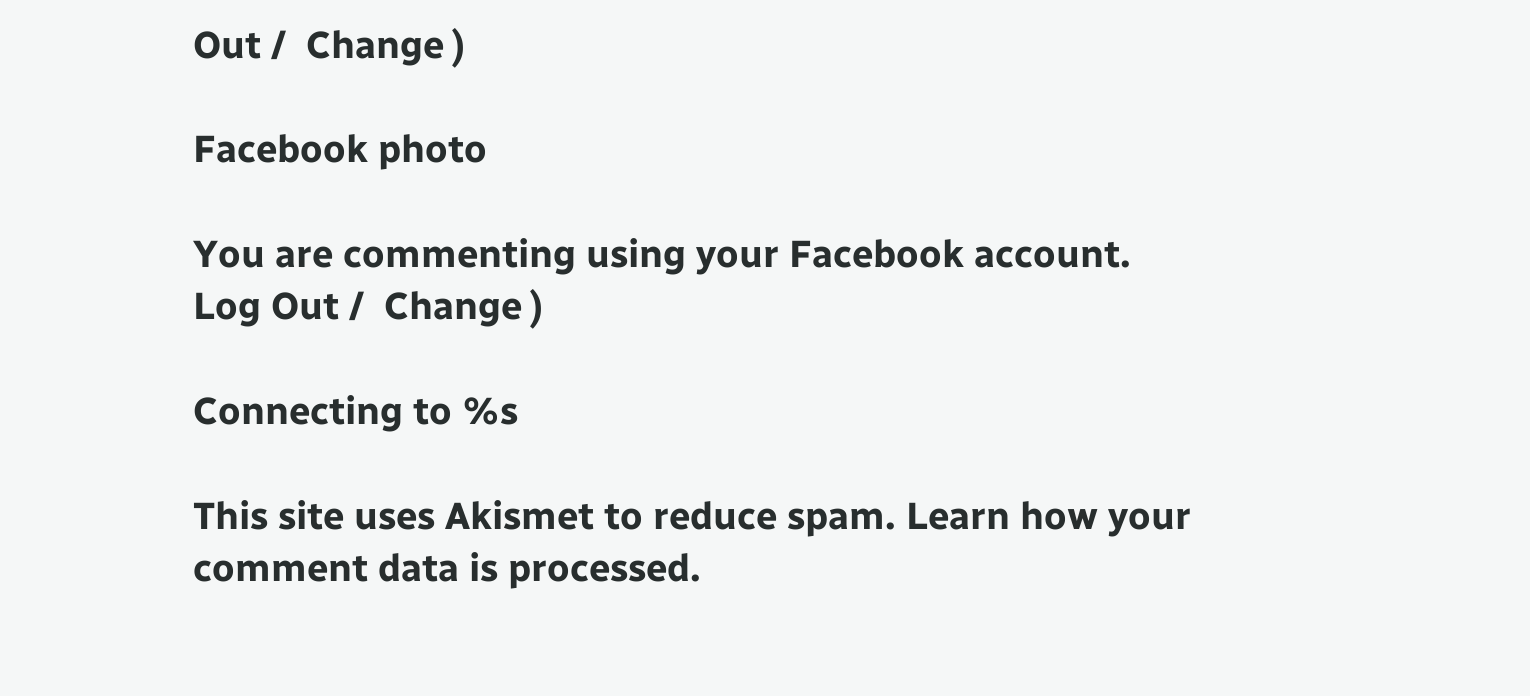Out /  Change )

Facebook photo

You are commenting using your Facebook account. Log Out /  Change )

Connecting to %s

This site uses Akismet to reduce spam. Learn how your comment data is processed.